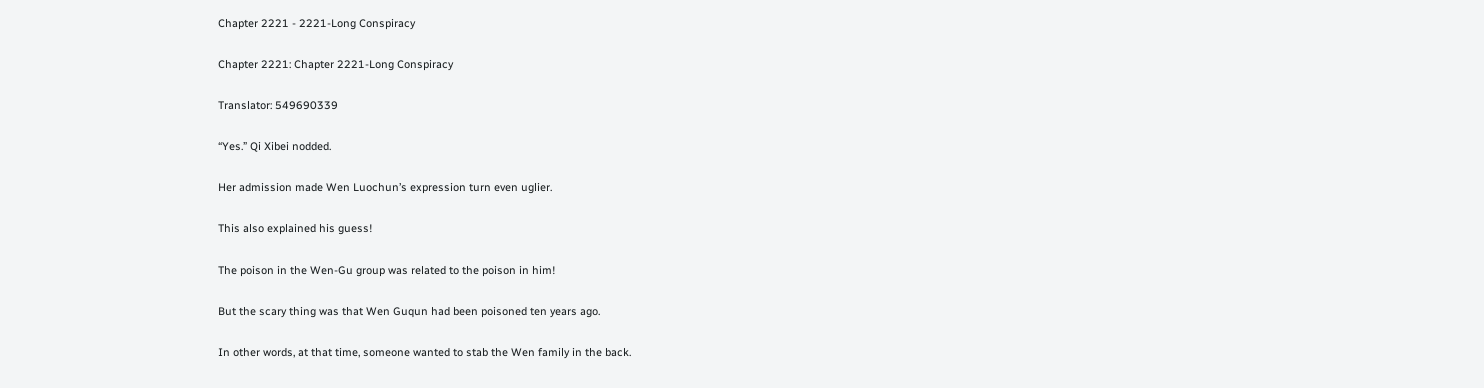Chapter 2221 - 2221-Long Conspiracy

Chapter 2221: Chapter 2221-Long Conspiracy

Translator: 549690339

“Yes.” Qi Xibei nodded.

Her admission made Wen Luochun’s expression turn even uglier.

This also explained his guess!

The poison in the Wen-Gu group was related to the poison in him!

But the scary thing was that Wen Guqun had been poisoned ten years ago.

In other words, at that time, someone wanted to stab the Wen family in the back.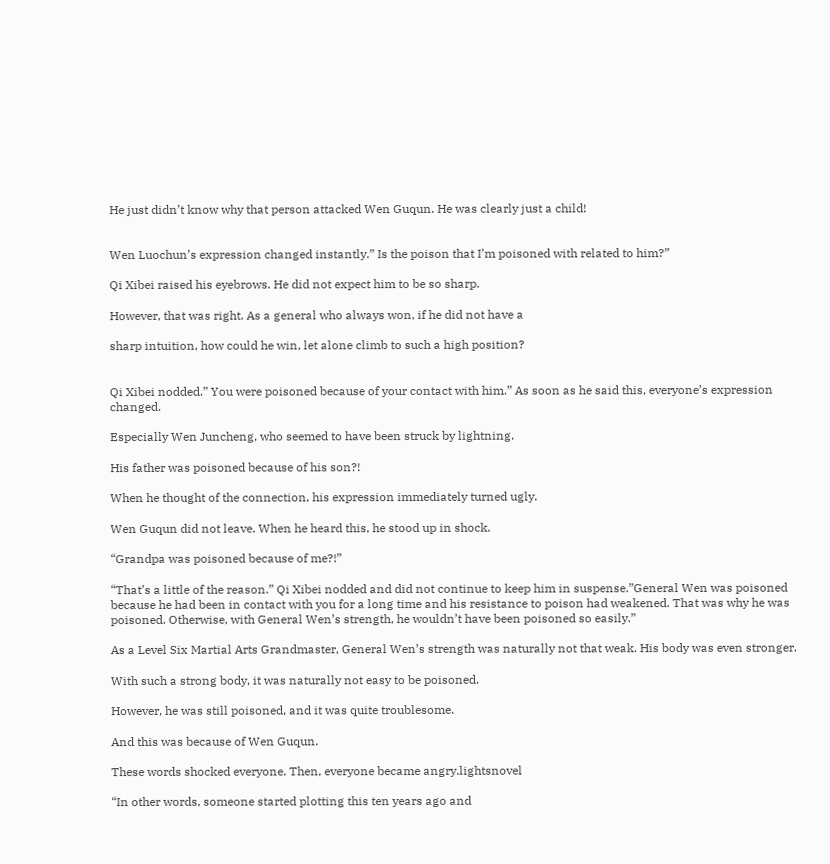He just didn’t know why that person attacked Wen Guqun. He was clearly just a child!


Wen Luochun’s expression changed instantly.” Is the poison that I’m poisoned with related to him?”

Qi Xibei raised his eyebrows. He did not expect him to be so sharp.

However, that was right. As a general who always won, if he did not have a

sharp intuition, how could he win, let alone climb to such a high position?


Qi Xibei nodded.” You were poisoned because of your contact with him.” As soon as he said this, everyone’s expression changed.

Especially Wen Juncheng, who seemed to have been struck by lightning.

His father was poisoned because of his son?!

When he thought of the connection, his expression immediately turned ugly.

Wen Guqun did not leave. When he heard this, he stood up in shock.

“Grandpa was poisoned because of me?!”

“That’s a little of the reason.” Qi Xibei nodded and did not continue to keep him in suspense.”General Wen was poisoned because he had been in contact with you for a long time and his resistance to poison had weakened. That was why he was poisoned. Otherwise, with General Wen’s strength, he wouldn’t have been poisoned so easily.”

As a Level Six Martial Arts Grandmaster, General Wen’s strength was naturally not that weak. His body was even stronger.

With such a strong body, it was naturally not easy to be poisoned.

However, he was still poisoned, and it was quite troublesome.

And this was because of Wen Guqun.

These words shocked everyone. Then, everyone became angry.lightsnovel

“In other words, someone started plotting this ten years ago and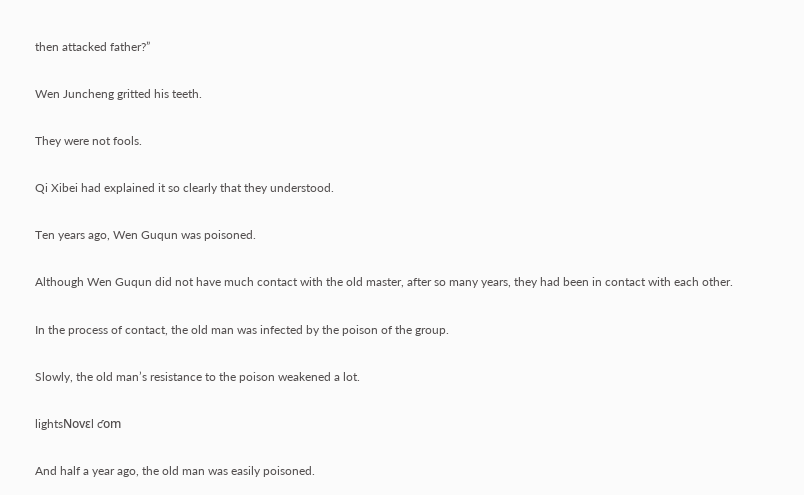then attacked father?”

Wen Juncheng gritted his teeth.

They were not fools.

Qi Xibei had explained it so clearly that they understood.

Ten years ago, Wen Guqun was poisoned.

Although Wen Guqun did not have much contact with the old master, after so many years, they had been in contact with each other.

In the process of contact, the old man was infected by the poison of the group.

Slowly, the old man’s resistance to the poison weakened a lot.

lightsΝοvεl ƈοm

And half a year ago, the old man was easily poisoned.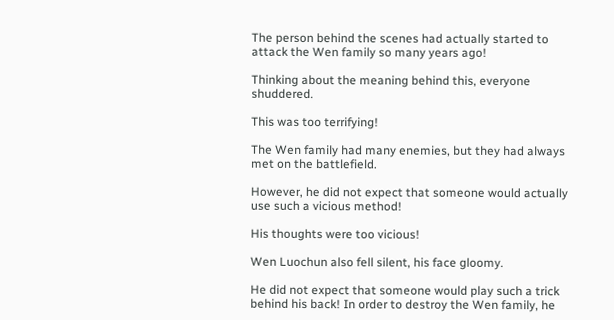The person behind the scenes had actually started to attack the Wen family so many years ago!

Thinking about the meaning behind this, everyone shuddered.

This was too terrifying!

The Wen family had many enemies, but they had always met on the battlefield.

However, he did not expect that someone would actually use such a vicious method!

His thoughts were too vicious!

Wen Luochun also fell silent, his face gloomy.

He did not expect that someone would play such a trick behind his back! In order to destroy the Wen family, he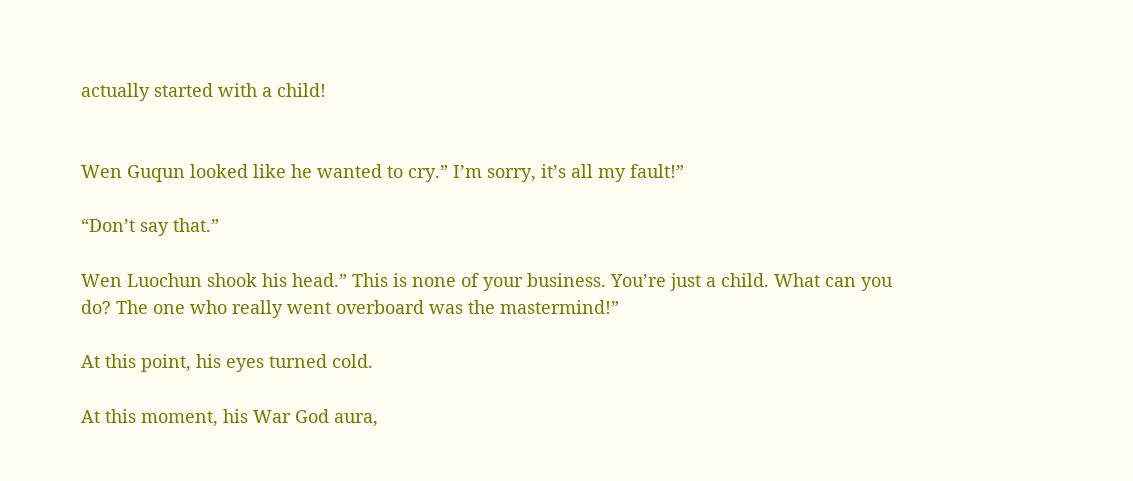actually started with a child!


Wen Guqun looked like he wanted to cry.” I’m sorry, it’s all my fault!”

“Don’t say that.”

Wen Luochun shook his head.” This is none of your business. You’re just a child. What can you do? The one who really went overboard was the mastermind!”

At this point, his eyes turned cold.

At this moment, his War God aura,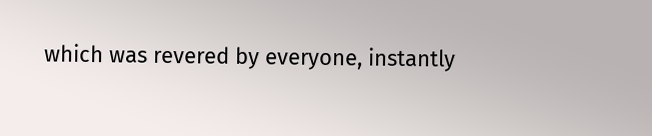which was revered by everyone, instantly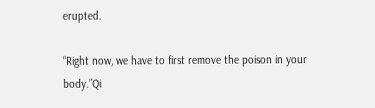erupted.

“Right now, we have to first remove the poison in your body.”Qi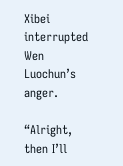Xibei interrupted Wen Luochun’s anger.

“Alright, then I’ll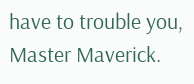have to trouble you, Master Maverick.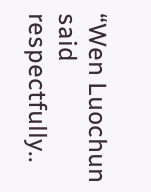“Wen Luochun said respectfully..